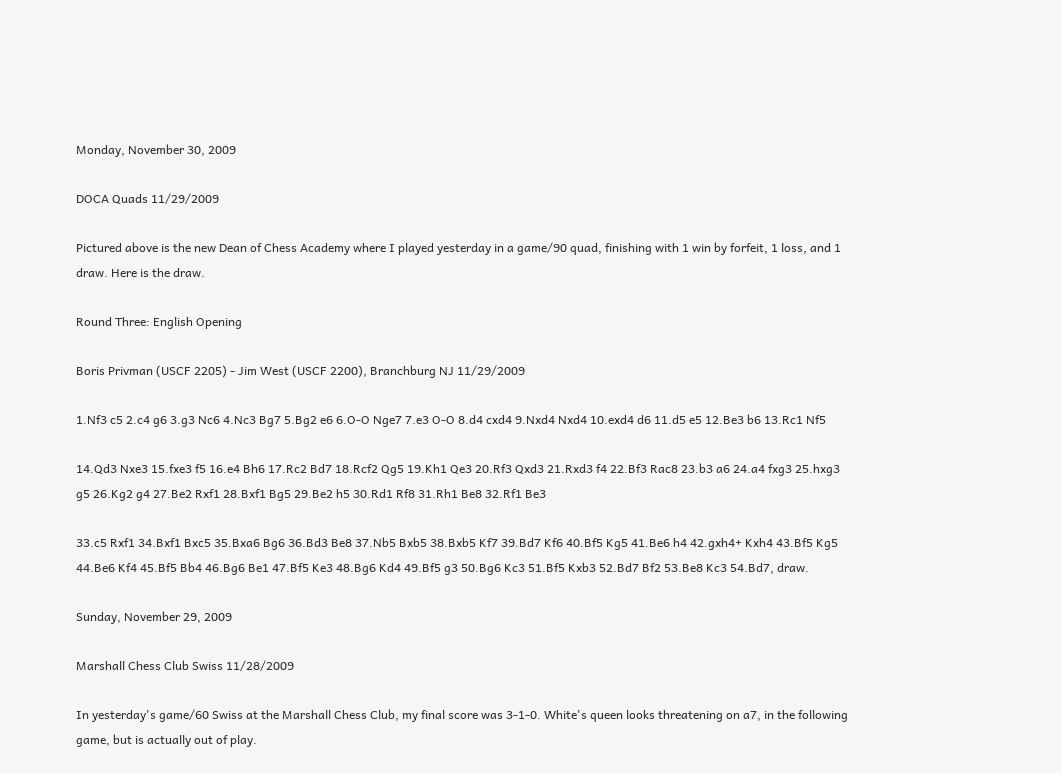Monday, November 30, 2009

DOCA Quads 11/29/2009

Pictured above is the new Dean of Chess Academy where I played yesterday in a game/90 quad, finishing with 1 win by forfeit, 1 loss, and 1 draw. Here is the draw.

Round Three: English Opening

Boris Privman (USCF 2205) - Jim West (USCF 2200), Branchburg NJ 11/29/2009

1.Nf3 c5 2.c4 g6 3.g3 Nc6 4.Nc3 Bg7 5.Bg2 e6 6.O-O Nge7 7.e3 O-O 8.d4 cxd4 9.Nxd4 Nxd4 10.exd4 d6 11.d5 e5 12.Be3 b6 13.Rc1 Nf5

14.Qd3 Nxe3 15.fxe3 f5 16.e4 Bh6 17.Rc2 Bd7 18.Rcf2 Qg5 19.Kh1 Qe3 20.Rf3 Qxd3 21.Rxd3 f4 22.Bf3 Rac8 23.b3 a6 24.a4 fxg3 25.hxg3 g5 26.Kg2 g4 27.Be2 Rxf1 28.Bxf1 Bg5 29.Be2 h5 30.Rd1 Rf8 31.Rh1 Be8 32.Rf1 Be3

33.c5 Rxf1 34.Bxf1 Bxc5 35.Bxa6 Bg6 36.Bd3 Be8 37.Nb5 Bxb5 38.Bxb5 Kf7 39.Bd7 Kf6 40.Bf5 Kg5 41.Be6 h4 42.gxh4+ Kxh4 43.Bf5 Kg5 44.Be6 Kf4 45.Bf5 Bb4 46.Bg6 Be1 47.Bf5 Ke3 48.Bg6 Kd4 49.Bf5 g3 50.Bg6 Kc3 51.Bf5 Kxb3 52.Bd7 Bf2 53.Be8 Kc3 54.Bd7, draw.

Sunday, November 29, 2009

Marshall Chess Club Swiss 11/28/2009

In yesterday's game/60 Swiss at the Marshall Chess Club, my final score was 3-1-0. White's queen looks threatening on a7, in the following game, but is actually out of play.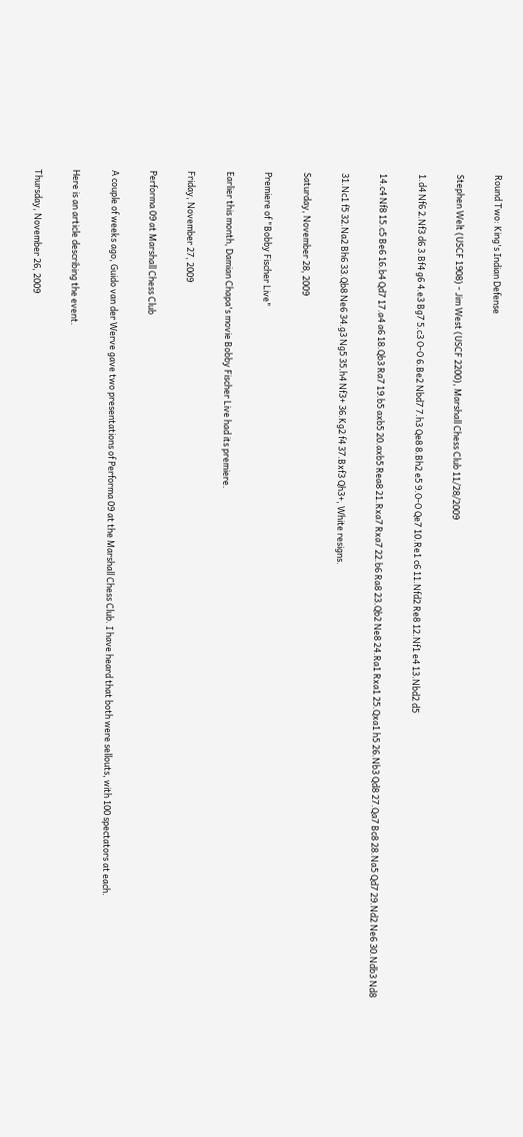Round Two: King's Indian Defense

Stephen Welt (USCF 1908) - Jim West (USCF 2200), Marshall Chess Club 11/28/2009

1.d4 Nf6 2.Nf3 d6 3.Bf4 g6 4.e3 Bg7 5.c3 O-O 6.Be2 Nbd7 7.h3 Qe8 8.Bh2 e5 9.O-O Qe7 10.Re1 c6 11.Nfd2 Re8 12.Nf1 e4 13.Nbd2 d5

14.c4 Nf8 15.c5 Be6 16.b4 Qd7 17.a4 a6 18.Qb3 Ra7 19.b5 axb5 20.axb5 Rea8 21.Rxa7 Rxa7 22.b6 Ra8 23.Qb2 Ne8 24.Ra1 Rxa1 25.Qxa1 h5 26.Nb3 Qd8 27.Qa7 Bc8 28.Na5 Qd7 29.Nd2 Ne6 30.Ndb3 Nd8

31.Nc1 f5 32.Na2 Bh6 33.Qb8 Ne6 34.g3 Ng5 35.h4 Nf3+ 36.Kg2 f4 37.Bxf3 Qh3+, White resigns.

Saturday, November 28, 2009

Premiere of "Bobby Fischer Live"

Earlier this month, Damian Chapa's movie Bobby Fischer Live had its premiere.

Friday, November 27, 2009

Performa 09 at Marshall Chess Club

A couple of weeks ago, Guido van der Werve gave two presentations of Performa 09 at the Marshall Chess Club. I have heard that both were sellouts, with 100 spectators at each.

Here is an article describing the event.

Thursday, November 26, 2009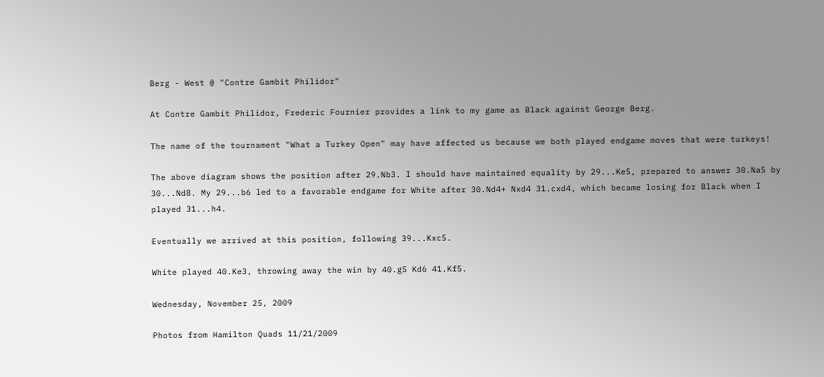Berg - West @ "Contre Gambit Philidor"

At Contre Gambit Philidor, Frederic Fournier provides a link to my game as Black against George Berg.

The name of the tournament "What a Turkey Open" may have affected us because we both played endgame moves that were turkeys!

The above diagram shows the position after 29.Nb3. I should have maintained equality by 29...Ke5, prepared to answer 30.Na5 by 30...Nd8. My 29...b6 led to a favorable endgame for White after 30.Nd4+ Nxd4 31.cxd4, which became losing for Black when I played 31...h4.

Eventually we arrived at this position, following 39...Kxc5.

White played 40.Ke3, throwing away the win by 40.g5 Kd6 41.Kf5.

Wednesday, November 25, 2009

Photos from Hamilton Quads 11/21/2009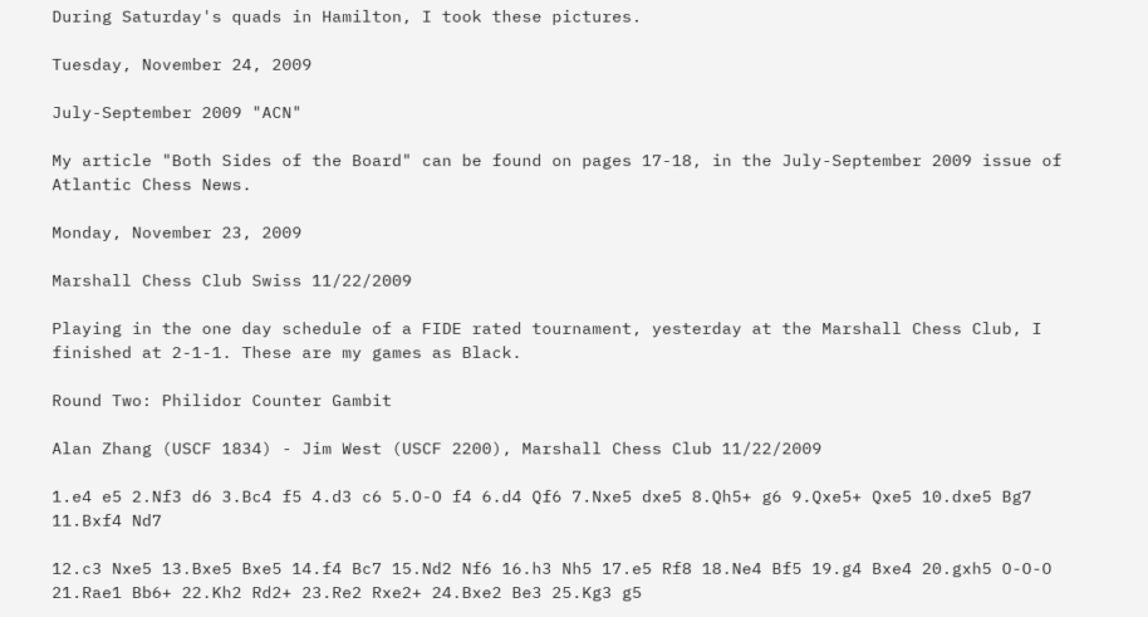During Saturday's quads in Hamilton, I took these pictures.

Tuesday, November 24, 2009

July-September 2009 "ACN"

My article "Both Sides of the Board" can be found on pages 17-18, in the July-September 2009 issue of Atlantic Chess News.

Monday, November 23, 2009

Marshall Chess Club Swiss 11/22/2009

Playing in the one day schedule of a FIDE rated tournament, yesterday at the Marshall Chess Club, I finished at 2-1-1. These are my games as Black.

Round Two: Philidor Counter Gambit

Alan Zhang (USCF 1834) - Jim West (USCF 2200), Marshall Chess Club 11/22/2009

1.e4 e5 2.Nf3 d6 3.Bc4 f5 4.d3 c6 5.O-O f4 6.d4 Qf6 7.Nxe5 dxe5 8.Qh5+ g6 9.Qxe5+ Qxe5 10.dxe5 Bg7 11.Bxf4 Nd7

12.c3 Nxe5 13.Bxe5 Bxe5 14.f4 Bc7 15.Nd2 Nf6 16.h3 Nh5 17.e5 Rf8 18.Ne4 Bf5 19.g4 Bxe4 20.gxh5 O-O-O 21.Rae1 Bb6+ 22.Kh2 Rd2+ 23.Re2 Rxe2+ 24.Bxe2 Be3 25.Kg3 g5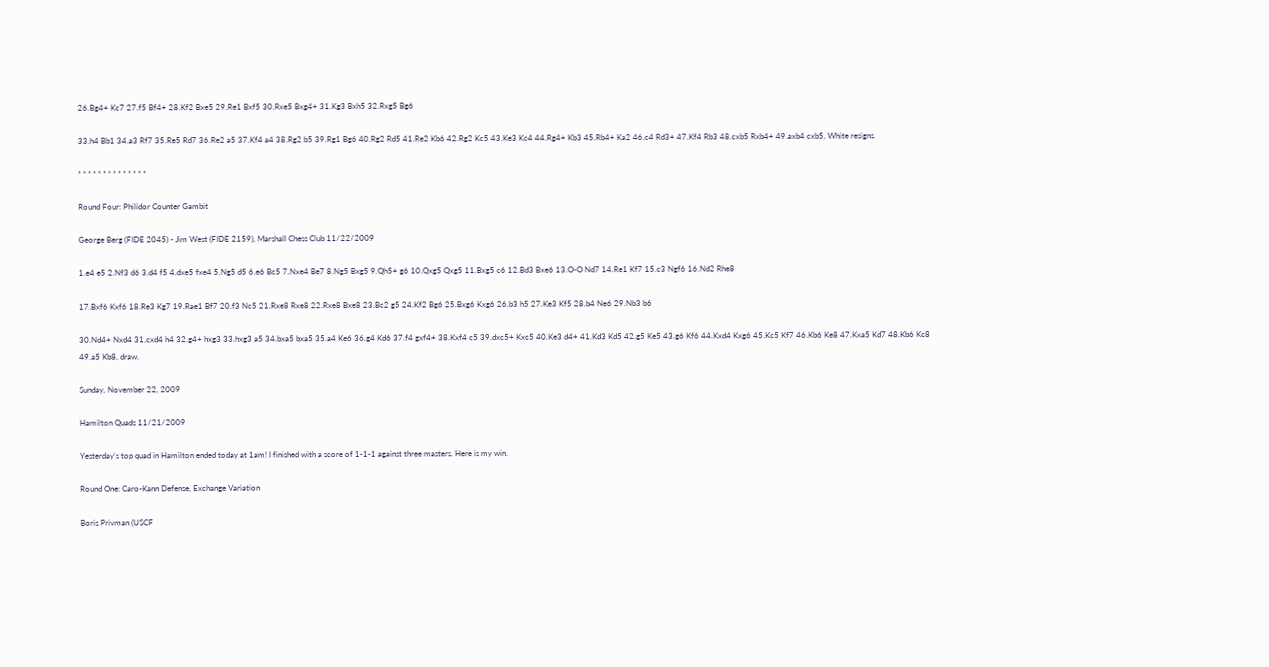26.Bg4+ Kc7 27.f5 Bf4+ 28.Kf2 Bxe5 29.Re1 Bxf5 30.Rxe5 Bxg4+ 31.Kg3 Bxh5 32.Rxg5 Bg6

33.h4 Bb1 34.a3 Rf7 35.Re5 Rd7 36.Re2 a5 37.Kf4 a4 38.Rg2 b5 39.Rg1 Bg6 40.Rg2 Rd5 41.Re2 Kb6 42.Rg2 Kc5 43.Ke3 Kc4 44.Rg4+ Kb3 45.Rb4+ Ka2 46.c4 Rd3+ 47.Kf4 Rb3 48.cxb5 Rxb4+ 49.axb4 cxb5, White resigns.

* * * * * * * * * * * * * *

Round Four: Philidor Counter Gambit

George Berg (FIDE 2045) - Jim West (FIDE 2159), Marshall Chess Club 11/22/2009

1.e4 e5 2.Nf3 d6 3.d4 f5 4.dxe5 fxe4 5.Ng5 d5 6.e6 Bc5 7.Nxe4 Be7 8.Ng5 Bxg5 9.Qh5+ g6 10.Qxg5 Qxg5 11.Bxg5 c6 12.Bd3 Bxe6 13.O-O Nd7 14.Re1 Kf7 15.c3 Ngf6 16.Nd2 Rhe8

17.Bxf6 Kxf6 18.Re3 Kg7 19.Rae1 Bf7 20.f3 Nc5 21.Rxe8 Rxe8 22.Rxe8 Bxe8 23.Bc2 g5 24.Kf2 Bg6 25.Bxg6 Kxg6 26.b3 h5 27.Ke3 Kf5 28.b4 Ne6 29.Nb3 b6

30.Nd4+ Nxd4 31.cxd4 h4 32.g4+ hxg3 33.hxg3 a5 34.bxa5 bxa5 35.a4 Ke6 36.g4 Kd6 37.f4 gxf4+ 38.Kxf4 c5 39.dxc5+ Kxc5 40.Ke3 d4+ 41.Kd3 Kd5 42.g5 Ke5 43.g6 Kf6 44.Kxd4 Kxg6 45.Kc5 Kf7 46.Kb6 Ke8 47.Kxa5 Kd7 48.Kb6 Kc8 49.a5 Kb8, draw.

Sunday, November 22, 2009

Hamilton Quads 11/21/2009

Yesterday's top quad in Hamilton ended today at 1am! I finished with a score of 1-1-1 against three masters. Here is my win.

Round One: Caro-Kann Defense, Exchange Variation

Boris Privman (USCF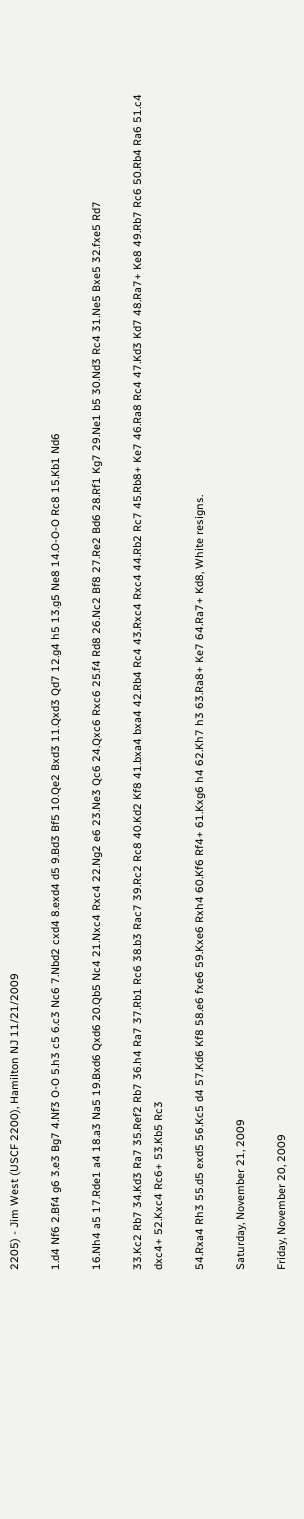2205) - Jim West (USCF 2200), Hamilton NJ 11/21/2009

1.d4 Nf6 2.Bf4 g6 3.e3 Bg7 4.Nf3 O-O 5.h3 c5 6.c3 Nc6 7.Nbd2 cxd4 8.exd4 d5 9.Bd3 Bf5 10.Qe2 Bxd3 11.Qxd3 Qd7 12.g4 h5 13.g5 Ne8 14.O-O-O Rc8 15.Kb1 Nd6

16.Nh4 a5 17.Rde1 a4 18.a3 Na5 19.Bxd6 Qxd6 20.Qb5 Nc4 21.Nxc4 Rxc4 22.Ng2 e6 23.Ne3 Qc6 24.Qxc6 Rxc6 25.f4 Rd8 26.Nc2 Bf8 27.Re2 Bd6 28.Rf1 Kg7 29.Ne1 b5 30.Nd3 Rc4 31.Ne5 Bxe5 32.fxe5 Rd7

33.Kc2 Rb7 34.Kd3 Ra7 35.Ref2 Rb7 36.h4 Ra7 37.Rb1 Rc6 38.b3 Rac7 39.Rc2 Rc8 40.Kd2 Kf8 41.bxa4 bxa4 42.Rb4 Rc4 43.Rxc4 Rxc4 44.Rb2 Rc7 45.Rb8+ Ke7 46.Ra8 Rc4 47.Kd3 Kd7 48.Ra7+ Ke8 49.Rb7 Rc6 50.Rb4 Ra6 51.c4 dxc4+ 52.Kxc4 Rc6+ 53.Kb5 Rc3

54.Rxa4 Rh3 55.d5 exd5 56.Kc5 d4 57.Kd6 Kf8 58.e6 fxe6 59.Kxe6 Rxh4 60.Kf6 Rf4+ 61.Kxg6 h4 62.Kh7 h3 63.Ra8+ Ke7 64.Ra7+ Kd8, White resigns.

Saturday, November 21, 2009

Friday, November 20, 2009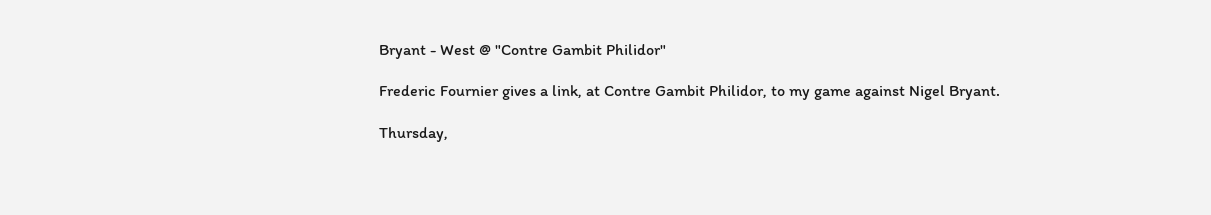Bryant - West @ "Contre Gambit Philidor"

Frederic Fournier gives a link, at Contre Gambit Philidor, to my game against Nigel Bryant.

Thursday,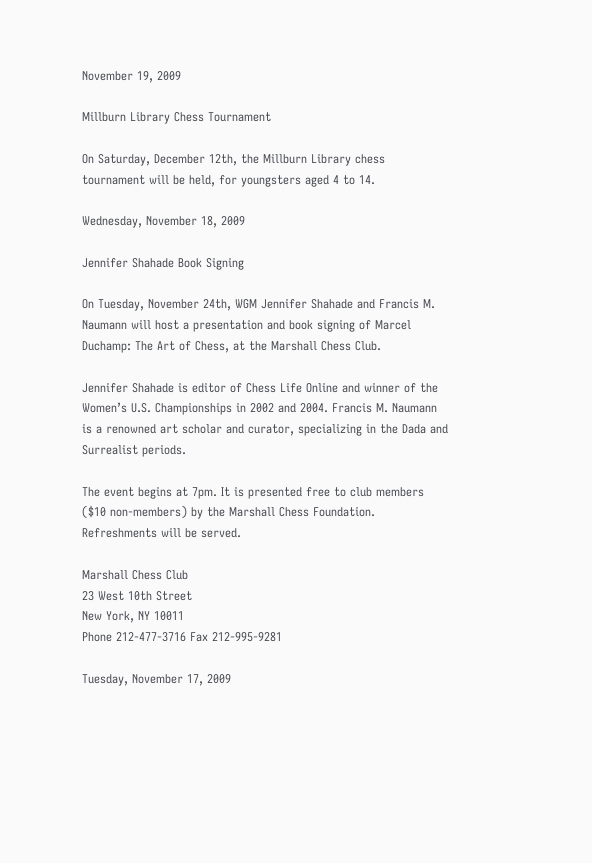November 19, 2009

Millburn Library Chess Tournament

On Saturday, December 12th, the Millburn Library chess tournament will be held, for youngsters aged 4 to 14.

Wednesday, November 18, 2009

Jennifer Shahade Book Signing

On Tuesday, November 24th, WGM Jennifer Shahade and Francis M. Naumann will host a presentation and book signing of Marcel Duchamp: The Art of Chess, at the Marshall Chess Club.

Jennifer Shahade is editor of Chess Life Online and winner of the Women’s U.S. Championships in 2002 and 2004. Francis M. Naumann is a renowned art scholar and curator, specializing in the Dada and Surrealist periods.

The event begins at 7pm. It is presented free to club members ($10 non-members) by the Marshall Chess Foundation. Refreshments will be served.

Marshall Chess Club
23 West 10th Street
New York, NY 10011
Phone 212-477-3716 Fax 212-995-9281

Tuesday, November 17, 2009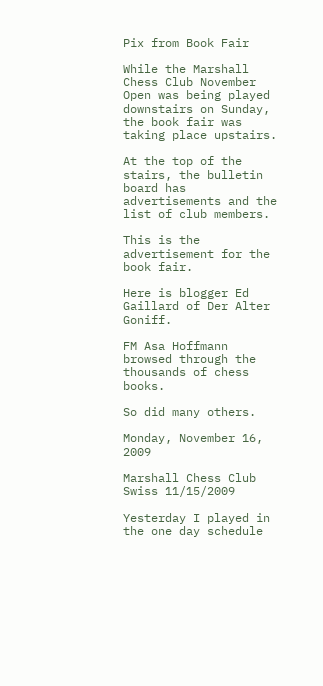Pix from Book Fair

While the Marshall Chess Club November Open was being played downstairs on Sunday, the book fair was taking place upstairs.

At the top of the stairs, the bulletin board has advertisements and the list of club members.

This is the advertisement for the book fair.

Here is blogger Ed Gaillard of Der Alter Goniff.

FM Asa Hoffmann browsed through the thousands of chess books.

So did many others.

Monday, November 16, 2009

Marshall Chess Club Swiss 11/15/2009

Yesterday I played in the one day schedule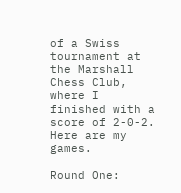of a Swiss tournament at the Marshall Chess Club, where I finished with a score of 2-0-2. Here are my games.

Round One: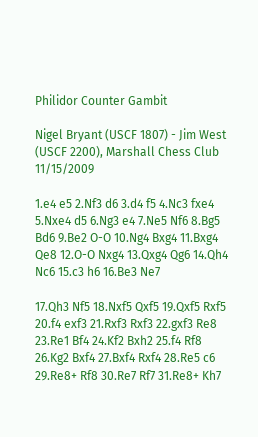Philidor Counter Gambit

Nigel Bryant (USCF 1807) - Jim West (USCF 2200), Marshall Chess Club 11/15/2009

1.e4 e5 2.Nf3 d6 3.d4 f5 4.Nc3 fxe4 5.Nxe4 d5 6.Ng3 e4 7.Ne5 Nf6 8.Bg5 Bd6 9.Be2 O-O 10.Ng4 Bxg4 11.Bxg4 Qe8 12.O-O Nxg4 13.Qxg4 Qg6 14.Qh4 Nc6 15.c3 h6 16.Be3 Ne7

17.Qh3 Nf5 18.Nxf5 Qxf5 19.Qxf5 Rxf5 20.f4 exf3 21.Rxf3 Rxf3 22.gxf3 Re8 23.Re1 Bf4 24.Kf2 Bxh2 25.f4 Rf8 26.Kg2 Bxf4 27.Bxf4 Rxf4 28.Re5 c6 29.Re8+ Rf8 30.Re7 Rf7 31.Re8+ Kh7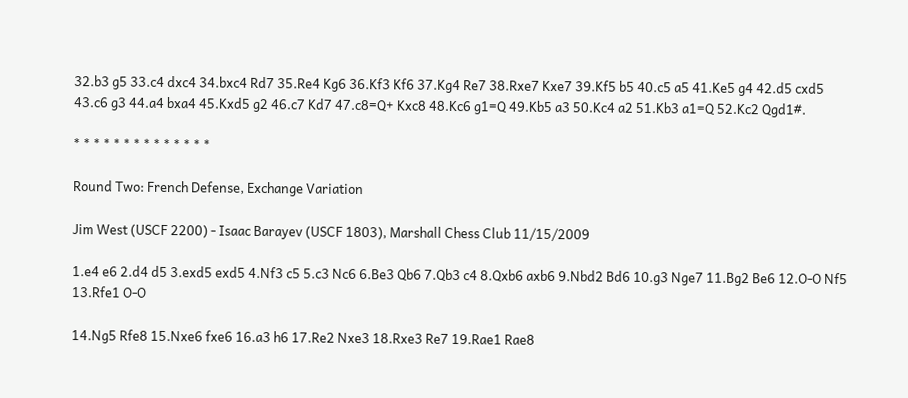32.b3 g5 33.c4 dxc4 34.bxc4 Rd7 35.Re4 Kg6 36.Kf3 Kf6 37.Kg4 Re7 38.Rxe7 Kxe7 39.Kf5 b5 40.c5 a5 41.Ke5 g4 42.d5 cxd5 43.c6 g3 44.a4 bxa4 45.Kxd5 g2 46.c7 Kd7 47.c8=Q+ Kxc8 48.Kc6 g1=Q 49.Kb5 a3 50.Kc4 a2 51.Kb3 a1=Q 52.Kc2 Qgd1#.

* * * * * * * * * * * * * *

Round Two: French Defense, Exchange Variation

Jim West (USCF 2200) - Isaac Barayev (USCF 1803), Marshall Chess Club 11/15/2009

1.e4 e6 2.d4 d5 3.exd5 exd5 4.Nf3 c5 5.c3 Nc6 6.Be3 Qb6 7.Qb3 c4 8.Qxb6 axb6 9.Nbd2 Bd6 10.g3 Nge7 11.Bg2 Be6 12.O-O Nf5 13.Rfe1 O-O

14.Ng5 Rfe8 15.Nxe6 fxe6 16.a3 h6 17.Re2 Nxe3 18.Rxe3 Re7 19.Rae1 Rae8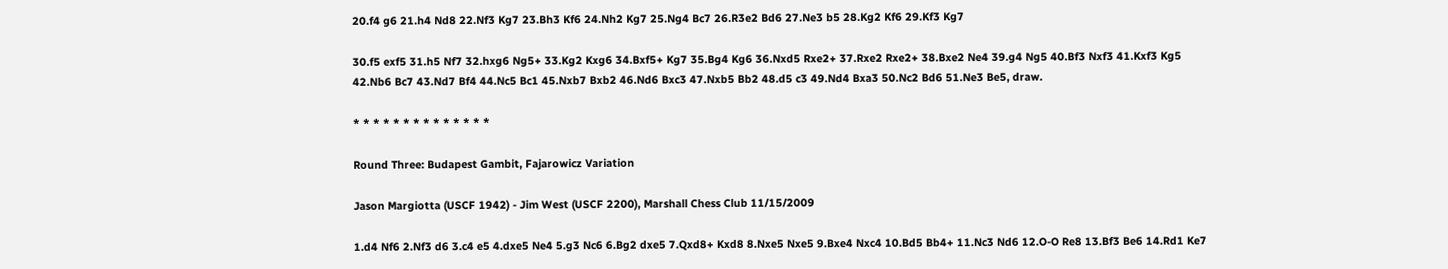20.f4 g6 21.h4 Nd8 22.Nf3 Kg7 23.Bh3 Kf6 24.Nh2 Kg7 25.Ng4 Bc7 26.R3e2 Bd6 27.Ne3 b5 28.Kg2 Kf6 29.Kf3 Kg7

30.f5 exf5 31.h5 Nf7 32.hxg6 Ng5+ 33.Kg2 Kxg6 34.Bxf5+ Kg7 35.Bg4 Kg6 36.Nxd5 Rxe2+ 37.Rxe2 Rxe2+ 38.Bxe2 Ne4 39.g4 Ng5 40.Bf3 Nxf3 41.Kxf3 Kg5 42.Nb6 Bc7 43.Nd7 Bf4 44.Nc5 Bc1 45.Nxb7 Bxb2 46.Nd6 Bxc3 47.Nxb5 Bb2 48.d5 c3 49.Nd4 Bxa3 50.Nc2 Bd6 51.Ne3 Be5, draw.

* * * * * * * * * * * * * *

Round Three: Budapest Gambit, Fajarowicz Variation

Jason Margiotta (USCF 1942) - Jim West (USCF 2200), Marshall Chess Club 11/15/2009

1.d4 Nf6 2.Nf3 d6 3.c4 e5 4.dxe5 Ne4 5.g3 Nc6 6.Bg2 dxe5 7.Qxd8+ Kxd8 8.Nxe5 Nxe5 9.Bxe4 Nxc4 10.Bd5 Bb4+ 11.Nc3 Nd6 12.O-O Re8 13.Bf3 Be6 14.Rd1 Ke7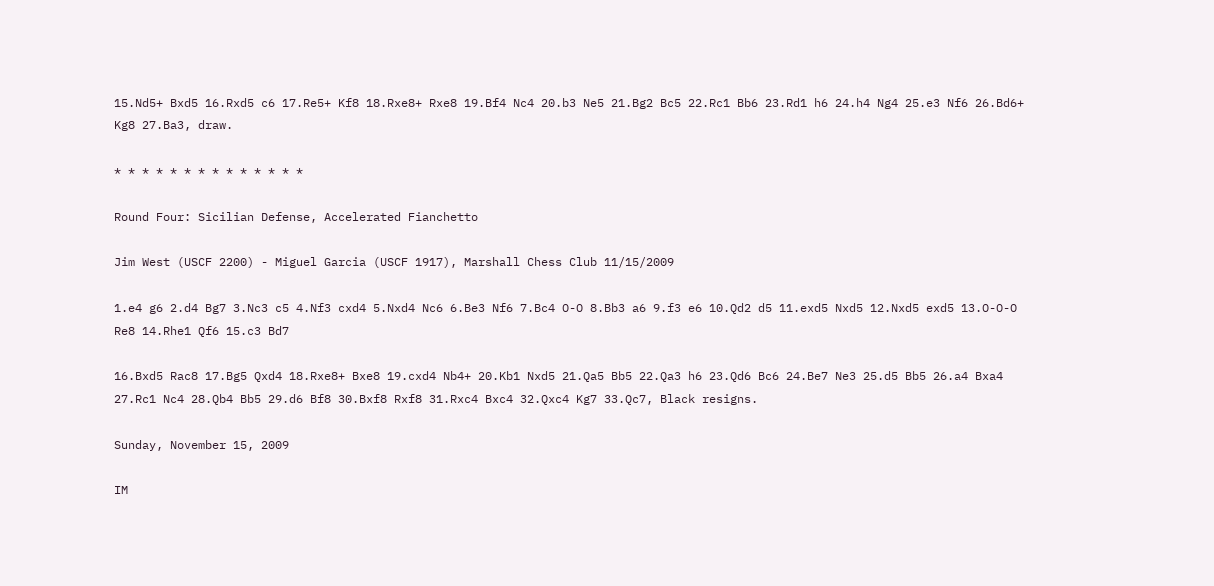15.Nd5+ Bxd5 16.Rxd5 c6 17.Re5+ Kf8 18.Rxe8+ Rxe8 19.Bf4 Nc4 20.b3 Ne5 21.Bg2 Bc5 22.Rc1 Bb6 23.Rd1 h6 24.h4 Ng4 25.e3 Nf6 26.Bd6+ Kg8 27.Ba3, draw.

* * * * * * * * * * * * * *

Round Four: Sicilian Defense, Accelerated Fianchetto

Jim West (USCF 2200) - Miguel Garcia (USCF 1917), Marshall Chess Club 11/15/2009

1.e4 g6 2.d4 Bg7 3.Nc3 c5 4.Nf3 cxd4 5.Nxd4 Nc6 6.Be3 Nf6 7.Bc4 O-O 8.Bb3 a6 9.f3 e6 10.Qd2 d5 11.exd5 Nxd5 12.Nxd5 exd5 13.O-O-O Re8 14.Rhe1 Qf6 15.c3 Bd7

16.Bxd5 Rac8 17.Bg5 Qxd4 18.Rxe8+ Bxe8 19.cxd4 Nb4+ 20.Kb1 Nxd5 21.Qa5 Bb5 22.Qa3 h6 23.Qd6 Bc6 24.Be7 Ne3 25.d5 Bb5 26.a4 Bxa4 27.Rc1 Nc4 28.Qb4 Bb5 29.d6 Bf8 30.Bxf8 Rxf8 31.Rxc4 Bxc4 32.Qxc4 Kg7 33.Qc7, Black resigns.

Sunday, November 15, 2009

IM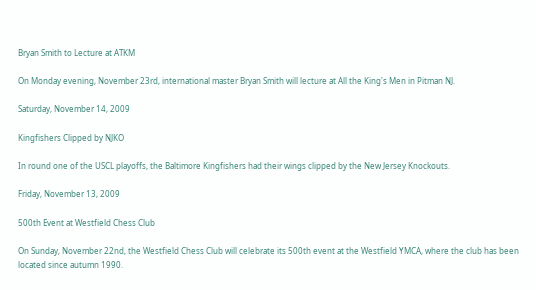Bryan Smith to Lecture at ATKM

On Monday evening, November 23rd, international master Bryan Smith will lecture at All the King's Men in Pitman NJ.

Saturday, November 14, 2009

Kingfishers Clipped by NJKO

In round one of the USCL playoffs, the Baltimore Kingfishers had their wings clipped by the New Jersey Knockouts.

Friday, November 13, 2009

500th Event at Westfield Chess Club

On Sunday, November 22nd, the Westfield Chess Club will celebrate its 500th event at the Westfield YMCA, where the club has been located since autumn 1990.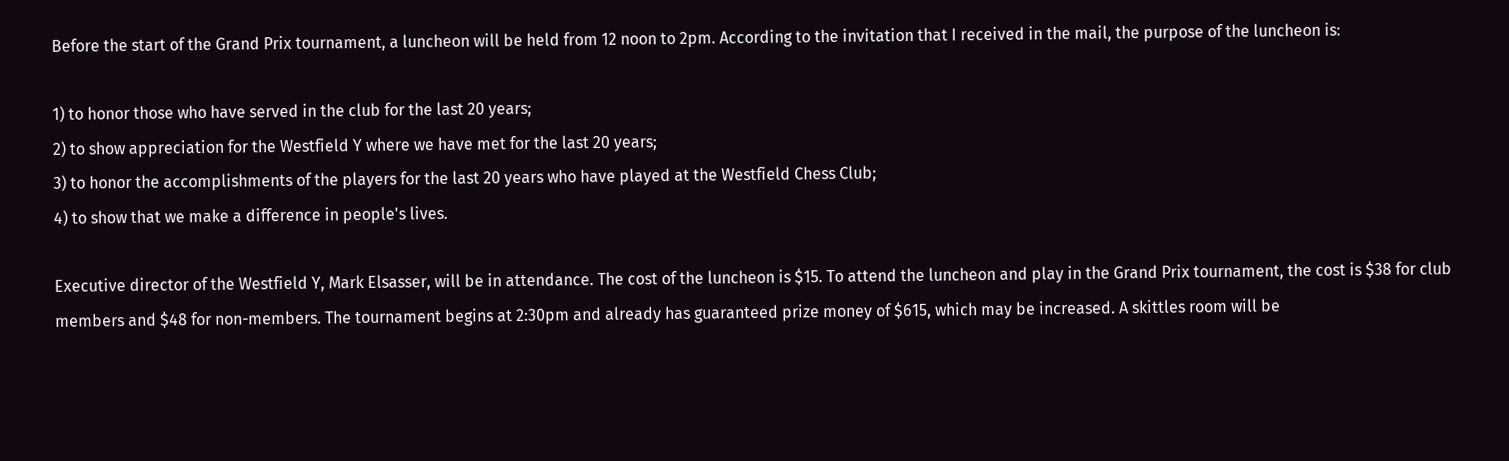Before the start of the Grand Prix tournament, a luncheon will be held from 12 noon to 2pm. According to the invitation that I received in the mail, the purpose of the luncheon is:

1) to honor those who have served in the club for the last 20 years;
2) to show appreciation for the Westfield Y where we have met for the last 20 years;
3) to honor the accomplishments of the players for the last 20 years who have played at the Westfield Chess Club;
4) to show that we make a difference in people's lives.

Executive director of the Westfield Y, Mark Elsasser, will be in attendance. The cost of the luncheon is $15. To attend the luncheon and play in the Grand Prix tournament, the cost is $38 for club members and $48 for non-members. The tournament begins at 2:30pm and already has guaranteed prize money of $615, which may be increased. A skittles room will be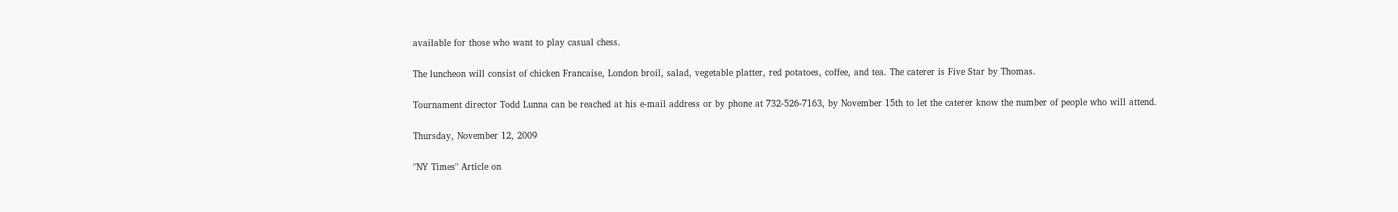available for those who want to play casual chess.

The luncheon will consist of chicken Francaise, London broil, salad, vegetable platter, red potatoes, coffee, and tea. The caterer is Five Star by Thomas.

Tournament director Todd Lunna can be reached at his e-mail address or by phone at 732-526-7163, by November 15th to let the caterer know the number of people who will attend.

Thursday, November 12, 2009

"NY Times" Article on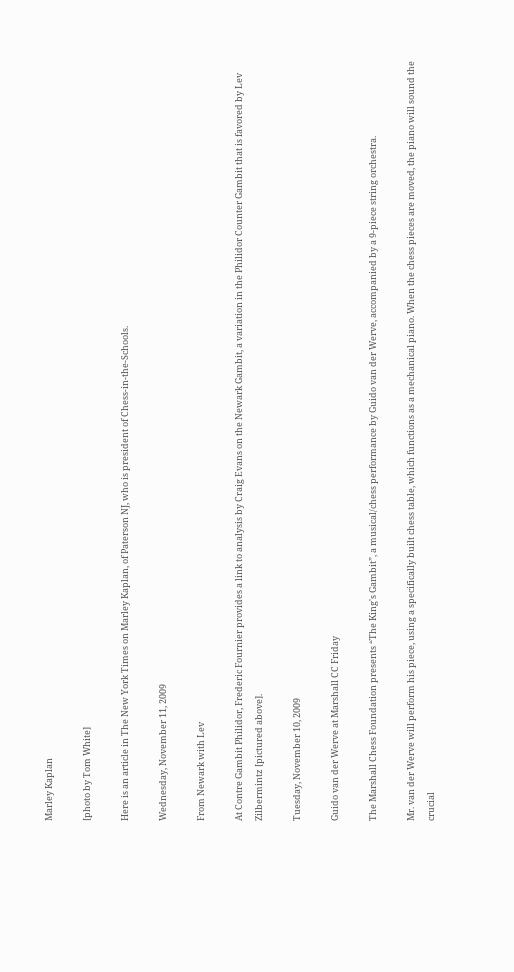Marley Kaplan

[photo by Tom White]

Here is an article in The New York Times on Marley Kaplan, of Paterson NJ, who is president of Chess-in-the-Schools.

Wednesday, November 11, 2009

From Newark with Lev

At Contre Gambit Philidor, Frederic Fournier provides a link to analysis by Craig Evans on the Newark Gambit, a variation in the Philidor Counter Gambit that is favored by Lev Zilbermintz [pictured above].

Tuesday, November 10, 2009

Guido van der Werve at Marshall CC Friday

The Marshall Chess Foundation presents “The King's Gambit”, a musical/chess performance by Guido van der Werve, accompanied by a 9-piece string orchestra.

Mr. van der Werve will perform his piece, using a specifically built chess table, which functions as a mechanical piano. When the chess pieces are moved, the piano will sound the crucial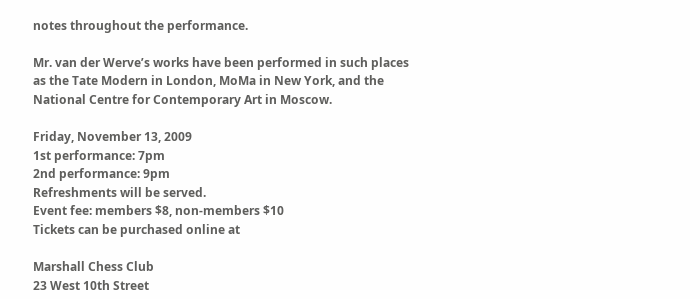notes throughout the performance.

Mr. van der Werve’s works have been performed in such places as the Tate Modern in London, MoMa in New York, and the National Centre for Contemporary Art in Moscow.

Friday, November 13, 2009
1st performance: 7pm
2nd performance: 9pm
Refreshments will be served.
Event fee: members $8, non-members $10
Tickets can be purchased online at

Marshall Chess Club
23 West 10th Street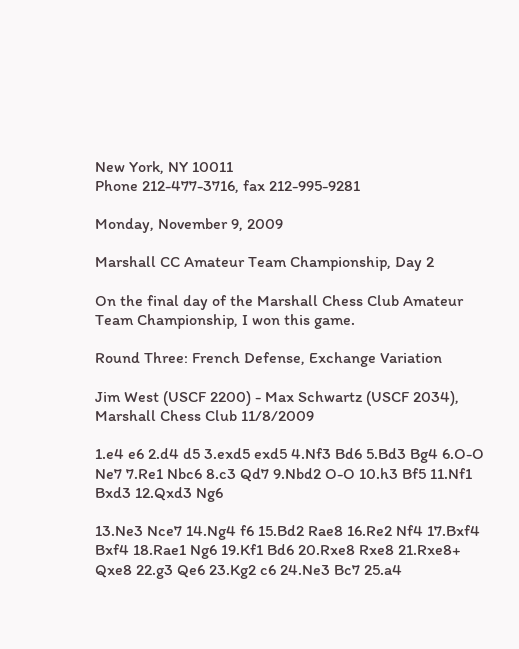New York, NY 10011
Phone 212-477-3716, fax 212-995-9281

Monday, November 9, 2009

Marshall CC Amateur Team Championship, Day 2

On the final day of the Marshall Chess Club Amateur Team Championship, I won this game.

Round Three: French Defense, Exchange Variation

Jim West (USCF 2200) - Max Schwartz (USCF 2034), Marshall Chess Club 11/8/2009

1.e4 e6 2.d4 d5 3.exd5 exd5 4.Nf3 Bd6 5.Bd3 Bg4 6.O-O Ne7 7.Re1 Nbc6 8.c3 Qd7 9.Nbd2 O-O 10.h3 Bf5 11.Nf1 Bxd3 12.Qxd3 Ng6

13.Ne3 Nce7 14.Ng4 f6 15.Bd2 Rae8 16.Re2 Nf4 17.Bxf4 Bxf4 18.Rae1 Ng6 19.Kf1 Bd6 20.Rxe8 Rxe8 21.Rxe8+ Qxe8 22.g3 Qe6 23.Kg2 c6 24.Ne3 Bc7 25.a4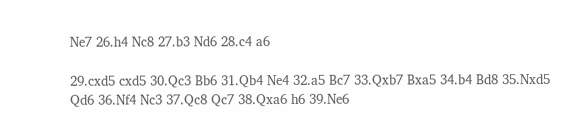Ne7 26.h4 Nc8 27.b3 Nd6 28.c4 a6

29.cxd5 cxd5 30.Qc3 Bb6 31.Qb4 Ne4 32.a5 Bc7 33.Qxb7 Bxa5 34.b4 Bd8 35.Nxd5 Qd6 36.Nf4 Nc3 37.Qc8 Qc7 38.Qxa6 h6 39.Ne6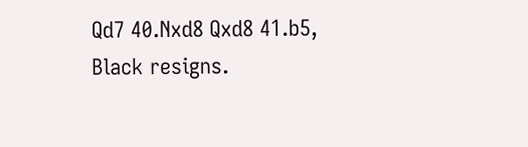Qd7 40.Nxd8 Qxd8 41.b5, Black resigns.